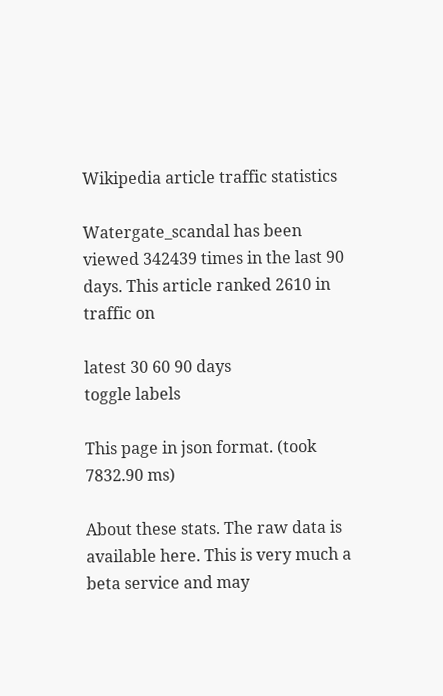Wikipedia article traffic statistics

Watergate_scandal has been viewed 342439 times in the last 90 days. This article ranked 2610 in traffic on

latest 30 60 90 days
toggle labels

This page in json format. (took 7832.90 ms)

About these stats. The raw data is available here. This is very much a beta service and may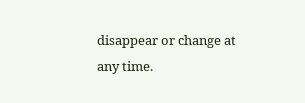disappear or change at any time.